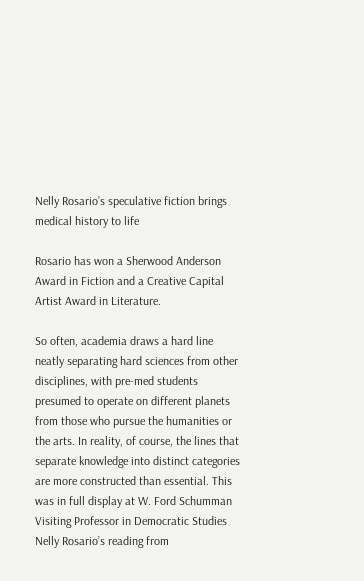Nelly Rosario’s speculative fiction brings medical history to life

Rosario has won a Sherwood Anderson Award in Fiction and a Creative Capital Artist Award in Literature.

So often, academia draws a hard line neatly separating hard sciences from other disciplines, with pre-med students presumed to operate on different planets from those who pursue the humanities or the arts. In reality, of course, the lines that separate knowledge into distinct categories are more constructed than essential. This was in full display at W. Ford Schumman Visiting Professor in Democratic Studies Nelly Rosario’s reading from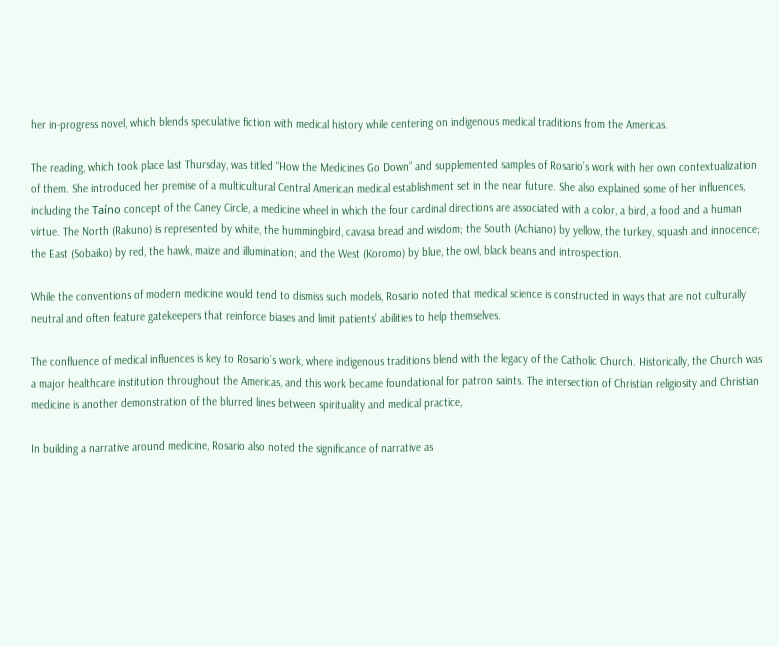her in-progress novel, which blends speculative fiction with medical history while centering on indigenous medical traditions from the Americas.

The reading, which took place last Thursday, was titled “How the Medicines Go Down” and supplemented samples of Rosario’s work with her own contextualization of them. She introduced her premise of a multicultural Central American medical establishment set in the near future. She also explained some of her influences, including the Taíno concept of the Caney Circle, a medicine wheel in which the four cardinal directions are associated with a color, a bird, a food and a human virtue. The North (Rakuno) is represented by white, the hummingbird, cavasa bread and wisdom; the South (Achiano) by yellow, the turkey, squash and innocence; the East (Sobaiko) by red, the hawk, maize and illumination; and the West (Koromo) by blue, the owl, black beans and introspection.

While the conventions of modern medicine would tend to dismiss such models, Rosario noted that medical science is constructed in ways that are not culturally neutral and often feature gatekeepers that reinforce biases and limit patients’ abilities to help themselves.

The confluence of medical influences is key to Rosario’s work, where indigenous traditions blend with the legacy of the Catholic Church. Historically, the Church was a major healthcare institution throughout the Americas, and this work became foundational for patron saints. The intersection of Christian religiosity and Christian medicine is another demonstration of the blurred lines between spirituality and medical practice,

In building a narrative around medicine, Rosario also noted the significance of narrative as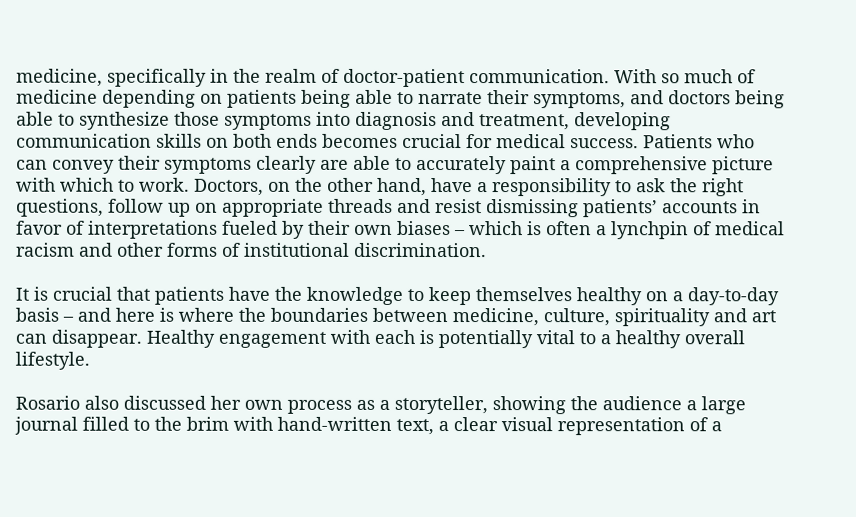medicine, specifically in the realm of doctor-patient communication. With so much of medicine depending on patients being able to narrate their symptoms, and doctors being able to synthesize those symptoms into diagnosis and treatment, developing communication skills on both ends becomes crucial for medical success. Patients who can convey their symptoms clearly are able to accurately paint a comprehensive picture with which to work. Doctors, on the other hand, have a responsibility to ask the right questions, follow up on appropriate threads and resist dismissing patients’ accounts in favor of interpretations fueled by their own biases – which is often a lynchpin of medical racism and other forms of institutional discrimination.

It is crucial that patients have the knowledge to keep themselves healthy on a day-to-day basis – and here is where the boundaries between medicine, culture, spirituality and art can disappear. Healthy engagement with each is potentially vital to a healthy overall lifestyle.

Rosario also discussed her own process as a storyteller, showing the audience a large journal filled to the brim with hand-written text, a clear visual representation of a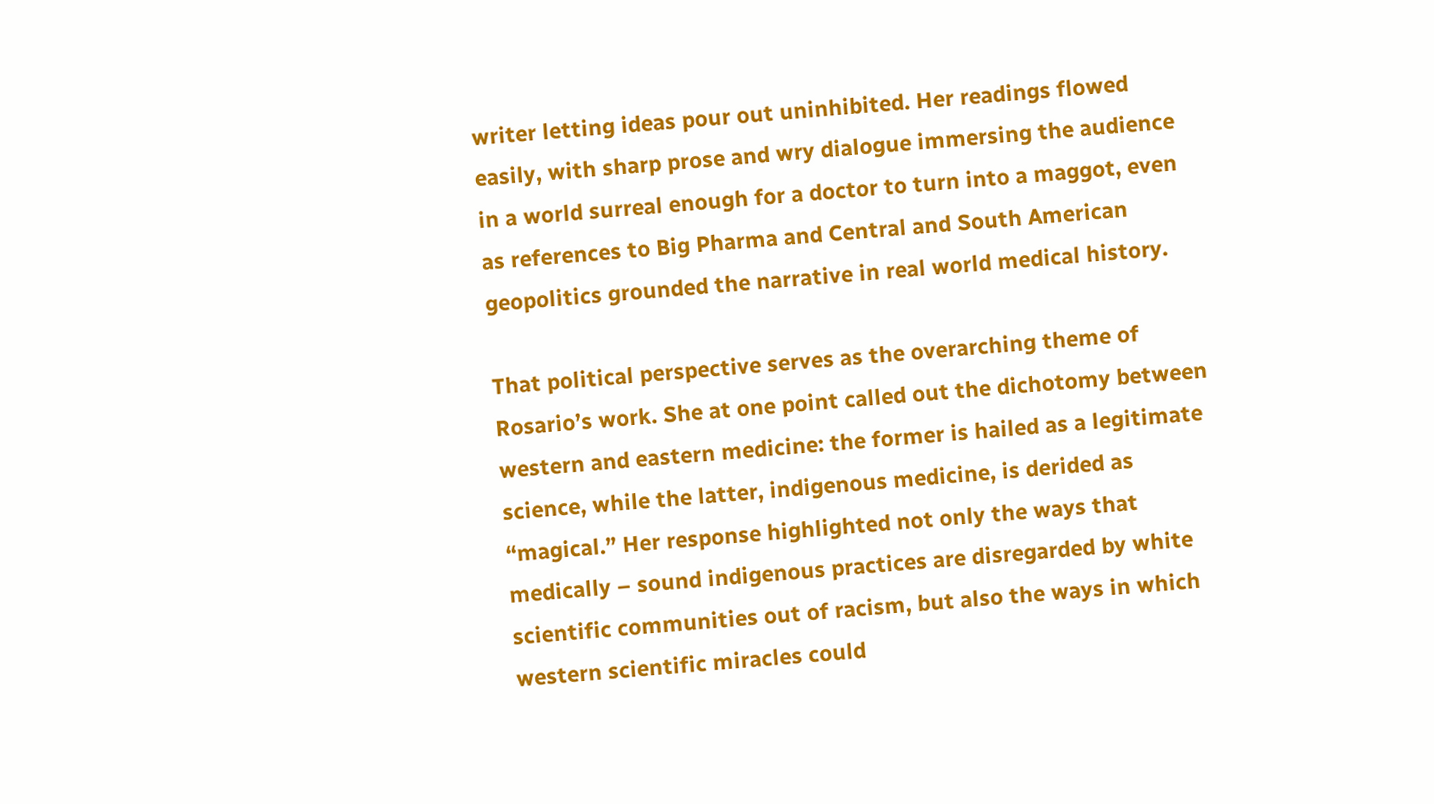writer letting ideas pour out uninhibited. Her readings flowed easily, with sharp prose and wry dialogue immersing the audience in a world surreal enough for a doctor to turn into a maggot, even as references to Big Pharma and Central and South American geopolitics grounded the narrative in real world medical history.

That political perspective serves as the overarching theme of Rosario’s work. She at one point called out the dichotomy between western and eastern medicine: the former is hailed as a legitimate science, while the latter, indigenous medicine, is derided as “magical.” Her response highlighted not only the ways that medically – sound indigenous practices are disregarded by white scientific communities out of racism, but also the ways in which western scientific miracles could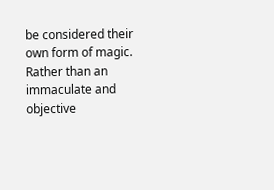be considered their own form of magic. Rather than an immaculate and objective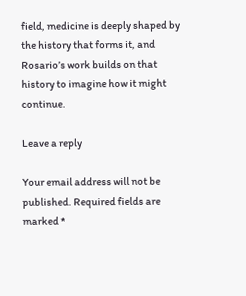field, medicine is deeply shaped by the history that forms it, and Rosario’s work builds on that history to imagine how it might continue.

Leave a reply

Your email address will not be published. Required fields are marked *